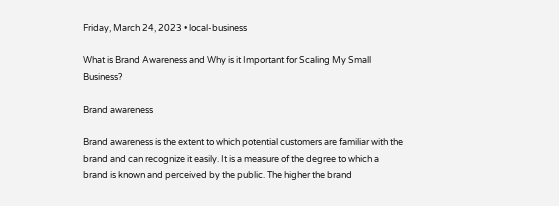Friday, March 24, 2023 • local-business

What is Brand Awareness and Why is it Important for Scaling My Small Business?

Brand awareness

Brand awareness is the extent to which potential customers are familiar with the brand and can recognize it easily. It is a measure of the degree to which a brand is known and perceived by the public. The higher the brand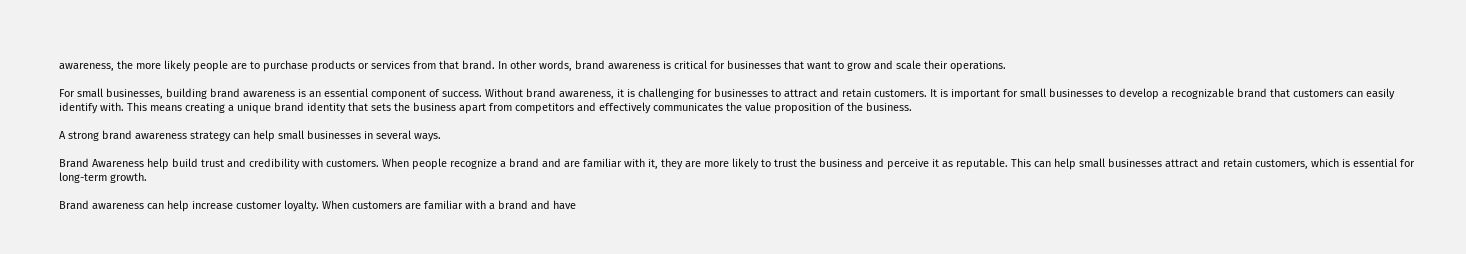awareness, the more likely people are to purchase products or services from that brand. In other words, brand awareness is critical for businesses that want to grow and scale their operations.

For small businesses, building brand awareness is an essential component of success. Without brand awareness, it is challenging for businesses to attract and retain customers. It is important for small businesses to develop a recognizable brand that customers can easily identify with. This means creating a unique brand identity that sets the business apart from competitors and effectively communicates the value proposition of the business.

A strong brand awareness strategy can help small businesses in several ways.

Brand Awareness help build trust and credibility with customers. When people recognize a brand and are familiar with it, they are more likely to trust the business and perceive it as reputable. This can help small businesses attract and retain customers, which is essential for long-term growth.

Brand awareness can help increase customer loyalty. When customers are familiar with a brand and have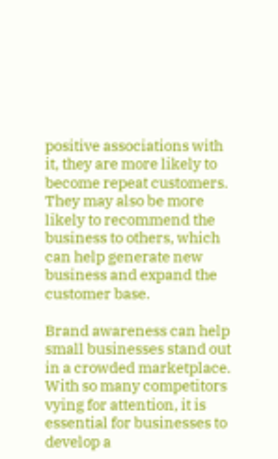positive associations with it, they are more likely to become repeat customers. They may also be more likely to recommend the business to others, which can help generate new business and expand the customer base.

Brand awareness can help small businesses stand out in a crowded marketplace. With so many competitors vying for attention, it is essential for businesses to develop a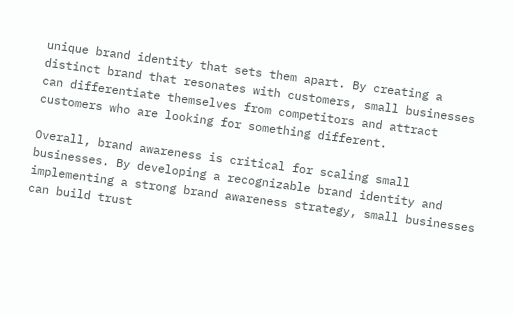unique brand identity that sets them apart. By creating a distinct brand that resonates with customers, small businesses can differentiate themselves from competitors and attract customers who are looking for something different.

Overall, brand awareness is critical for scaling small businesses. By developing a recognizable brand identity and implementing a strong brand awareness strategy, small businesses can build trust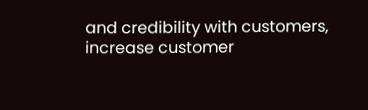and credibility with customers, increase customer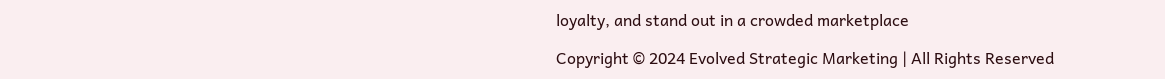loyalty, and stand out in a crowded marketplace

Copyright © 2024 Evolved Strategic Marketing | All Rights Reserved